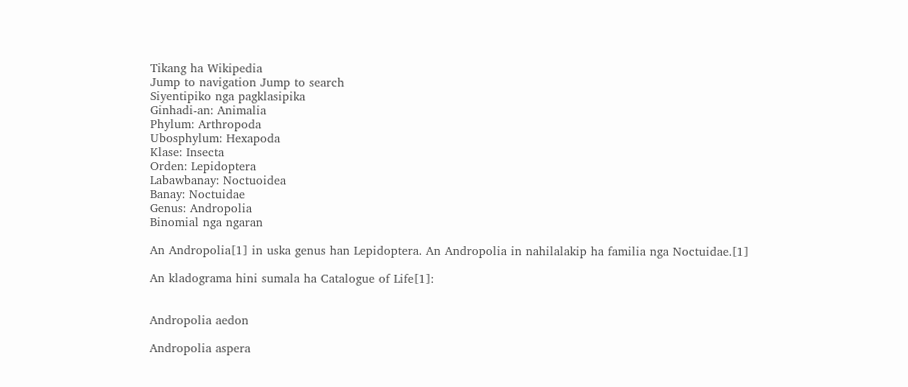Tikang ha Wikipedia
Jump to navigation Jump to search
Siyentipiko nga pagklasipika
Ginhadi-an: Animalia
Phylum: Arthropoda
Ubosphylum: Hexapoda
Klase: Insecta
Orden: Lepidoptera
Labawbanay: Noctuoidea
Banay: Noctuidae
Genus: Andropolia
Binomial nga ngaran

An Andropolia[1] in uska genus han Lepidoptera. An Andropolia in nahilalakip ha familia nga Noctuidae.[1]

An kladograma hini sumala ha Catalogue of Life[1]:


Andropolia aedon

Andropolia aspera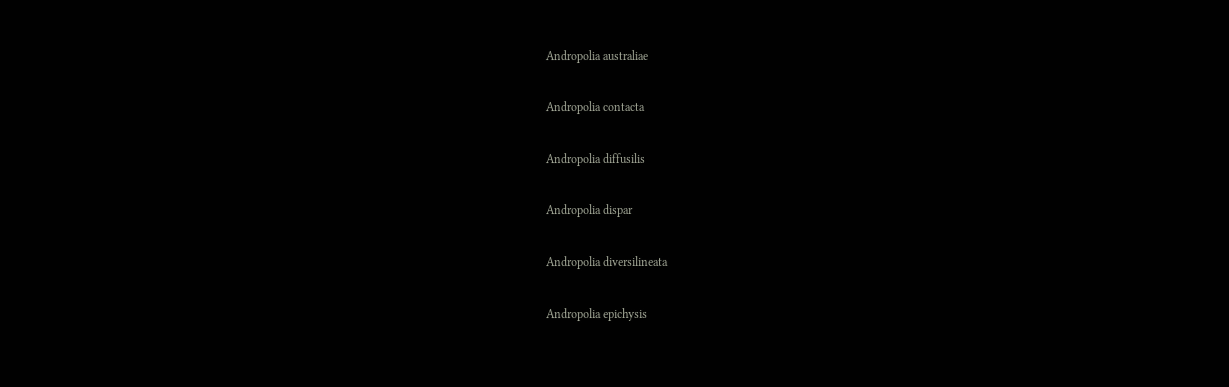Andropolia australiae

Andropolia contacta

Andropolia diffusilis

Andropolia dispar

Andropolia diversilineata

Andropolia epichysis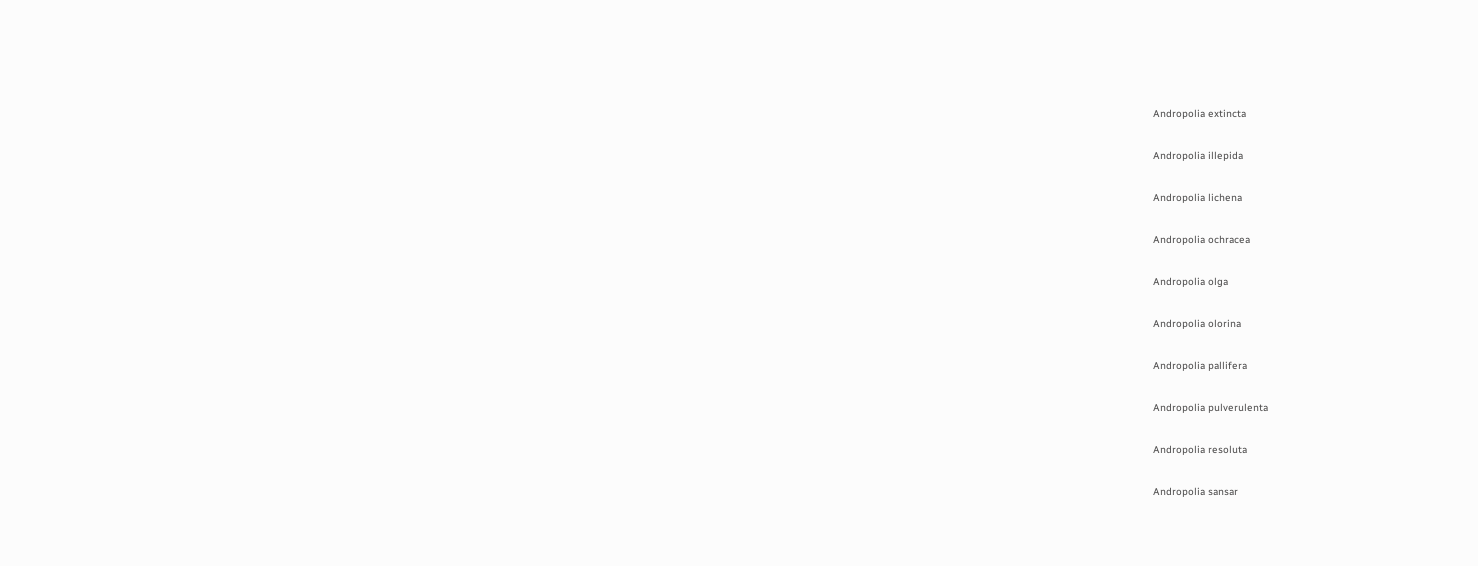Andropolia extincta

Andropolia illepida

Andropolia lichena

Andropolia ochracea

Andropolia olga

Andropolia olorina

Andropolia pallifera

Andropolia pulverulenta

Andropolia resoluta

Andropolia sansar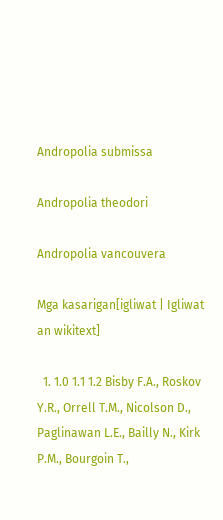Andropolia submissa

Andropolia theodori

Andropolia vancouvera

Mga kasarigan[igliwat | Igliwat an wikitext]

  1. 1.0 1.1 1.2 Bisby F.A., Roskov Y.R., Orrell T.M., Nicolson D., Paglinawan L.E., Bailly N., Kirk P.M., Bourgoin T.,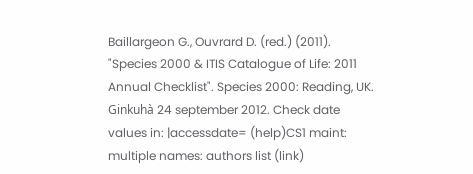Baillargeon G., Ouvrard D. (red.) (2011). "Species 2000 & ITIS Catalogue of Life: 2011 Annual Checklist". Species 2000: Reading, UK. Ginkuhà 24 september 2012. Check date values in: |accessdate= (help)CS1 maint: multiple names: authors list (link)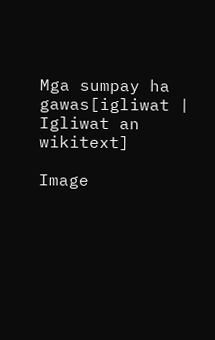Mga sumpay ha gawas[igliwat | Igliwat an wikitext]

Image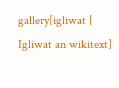gallery[igliwat | Igliwat an wikitext]